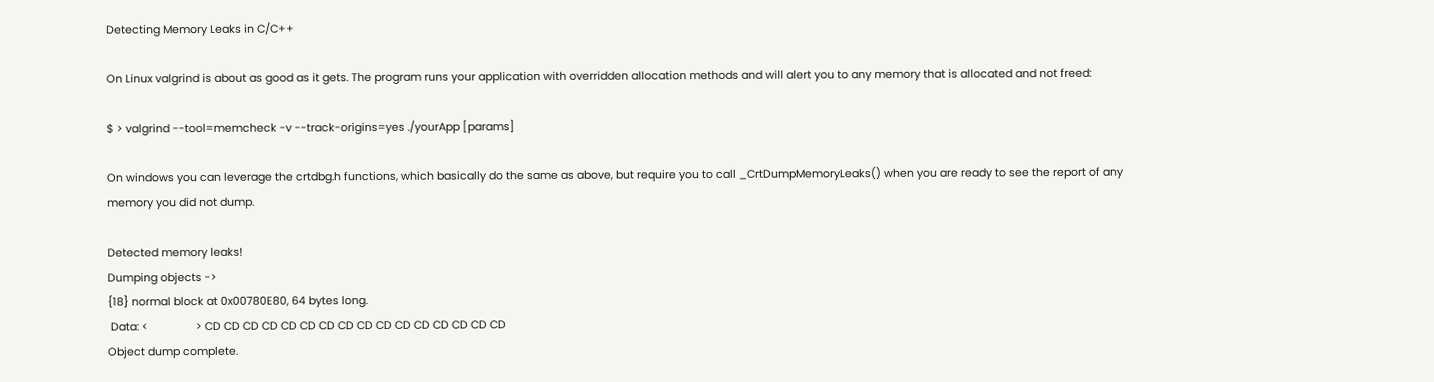Detecting Memory Leaks in C/C++

On Linux valgrind is about as good as it gets. The program runs your application with overridden allocation methods and will alert you to any memory that is allocated and not freed:

$ > valgrind --tool=memcheck -v --track-origins=yes ./yourApp [params]

On windows you can leverage the crtdbg.h functions, which basically do the same as above, but require you to call _CrtDumpMemoryLeaks() when you are ready to see the report of any memory you did not dump.

Detected memory leaks!
Dumping objects ->
{18} normal block at 0x00780E80, 64 bytes long.
 Data: <                > CD CD CD CD CD CD CD CD CD CD CD CD CD CD CD CD
Object dump complete.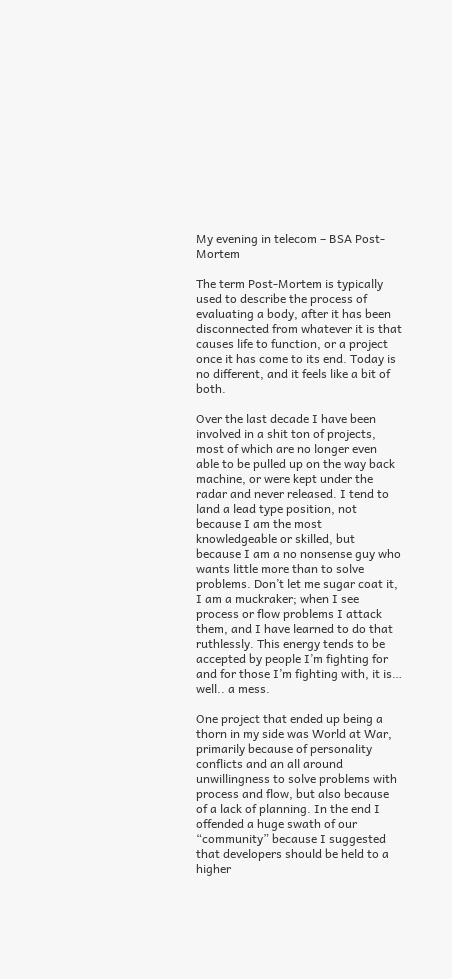My evening in telecom – BSA Post-Mortem

The term Post-Mortem is typically used to describe the process of evaluating a body, after it has been disconnected from whatever it is that causes life to function, or a project once it has come to its end. Today is no different, and it feels like a bit of both.

Over the last decade I have been involved in a shit ton of projects, most of which are no longer even able to be pulled up on the way back machine, or were kept under the radar and never released. I tend to land a lead type position, not because I am the most knowledgeable or skilled, but because I am a no nonsense guy who wants little more than to solve problems. Don’t let me sugar coat it, I am a muckraker; when I see process or flow problems I attack them, and I have learned to do that ruthlessly. This energy tends to be accepted by people I’m fighting for and for those I’m fighting with, it is… well.. a mess.

One project that ended up being a thorn in my side was World at War, primarily because of personality conflicts and an all around unwillingness to solve problems with process and flow, but also because of a lack of planning. In the end I offended a huge swath of our “community” because I suggested that developers should be held to a higher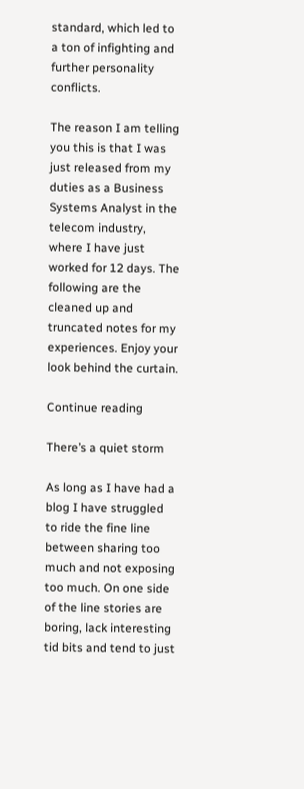standard, which led to a ton of infighting and further personality conflicts.

The reason I am telling you this is that I was just released from my duties as a Business Systems Analyst in the telecom industry, where I have just worked for 12 days. The following are the cleaned up and truncated notes for my experiences. Enjoy your look behind the curtain.

Continue reading

There’s a quiet storm

As long as I have had a blog I have struggled to ride the fine line between sharing too much and not exposing too much. On one side of the line stories are boring, lack interesting tid bits and tend to just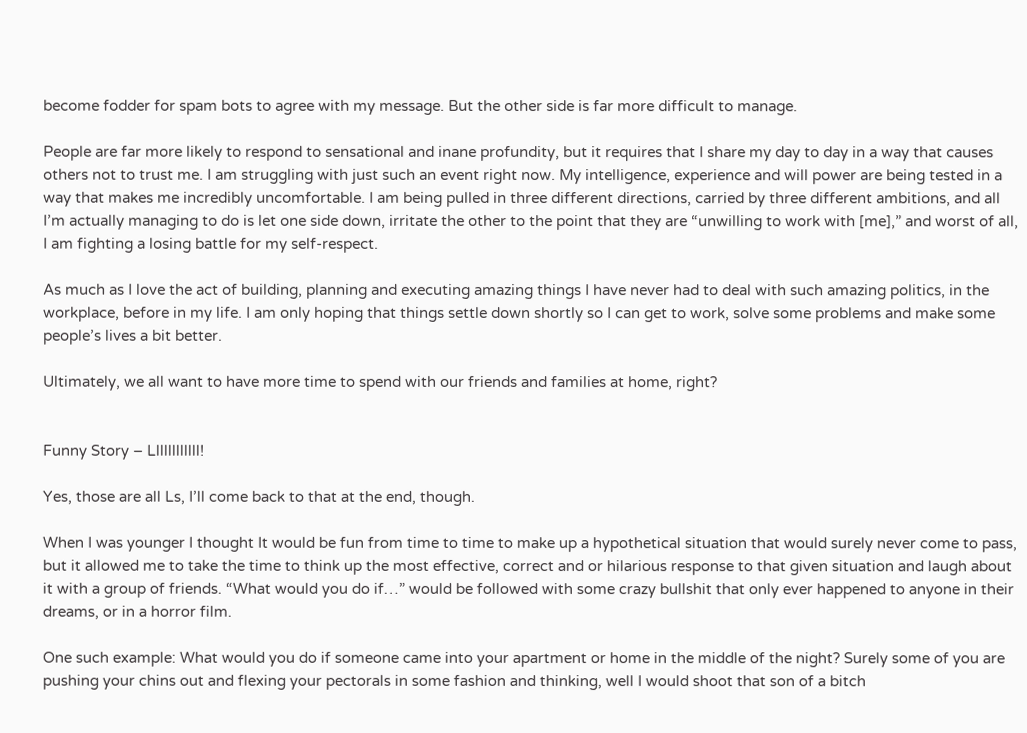become fodder for spam bots to agree with my message. But the other side is far more difficult to manage.

People are far more likely to respond to sensational and inane profundity, but it requires that I share my day to day in a way that causes others not to trust me. I am struggling with just such an event right now. My intelligence, experience and will power are being tested in a way that makes me incredibly uncomfortable. I am being pulled in three different directions, carried by three different ambitions, and all I’m actually managing to do is let one side down, irritate the other to the point that they are “unwilling to work with [me],” and worst of all, I am fighting a losing battle for my self-respect.

As much as I love the act of building, planning and executing amazing things I have never had to deal with such amazing politics, in the workplace, before in my life. I am only hoping that things settle down shortly so I can get to work, solve some problems and make some people’s lives a bit better.

Ultimately, we all want to have more time to spend with our friends and families at home, right?


Funny Story – Llllllllllll!

Yes, those are all Ls, I’ll come back to that at the end, though.

When I was younger I thought It would be fun from time to time to make up a hypothetical situation that would surely never come to pass, but it allowed me to take the time to think up the most effective, correct and or hilarious response to that given situation and laugh about it with a group of friends. “What would you do if…” would be followed with some crazy bullshit that only ever happened to anyone in their dreams, or in a horror film.

One such example: What would you do if someone came into your apartment or home in the middle of the night? Surely some of you are pushing your chins out and flexing your pectorals in some fashion and thinking, well I would shoot that son of a bitch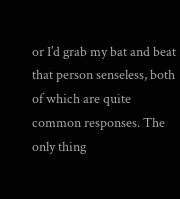or I’d grab my bat and beat that person senseless, both of which are quite common responses. The only thing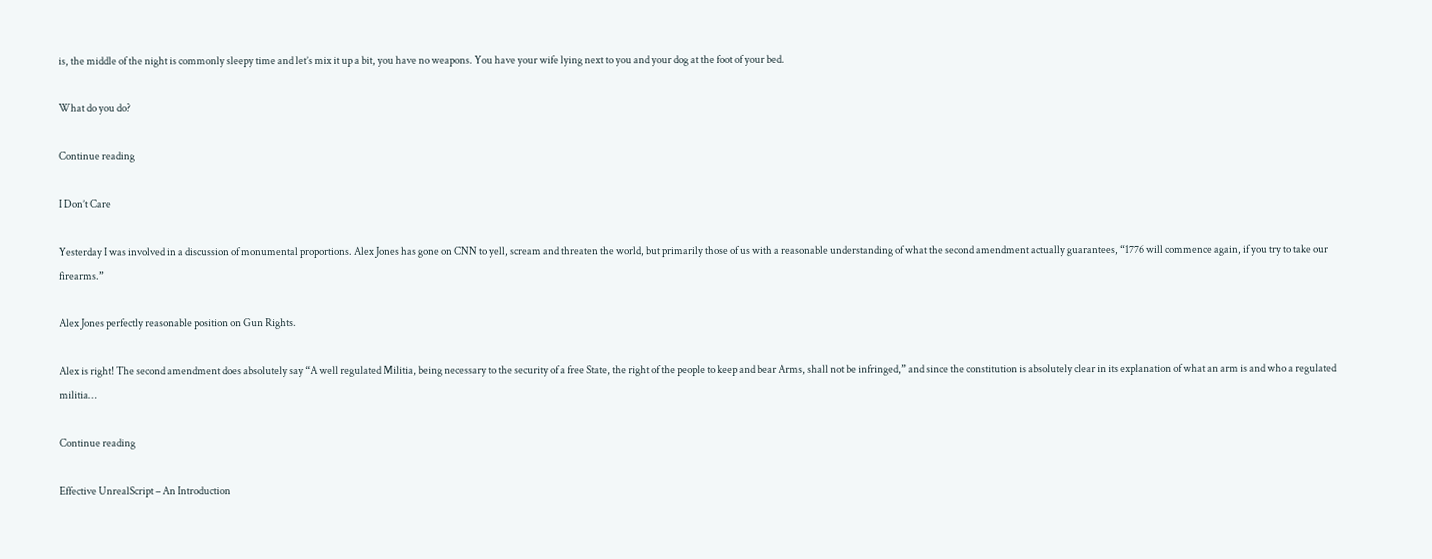is, the middle of the night is commonly sleepy time and let’s mix it up a bit, you have no weapons. You have your wife lying next to you and your dog at the foot of your bed.

What do you do?

Continue reading

I Don’t Care

Yesterday I was involved in a discussion of monumental proportions. Alex Jones has gone on CNN to yell, scream and threaten the world, but primarily those of us with a reasonable understanding of what the second amendment actually guarantees, “1776 will commence again, if you try to take our firearms.”

Alex Jones perfectly reasonable position on Gun Rights.

Alex is right! The second amendment does absolutely say “A well regulated Militia, being necessary to the security of a free State, the right of the people to keep and bear Arms, shall not be infringed,” and since the constitution is absolutely clear in its explanation of what an arm is and who a regulated militia…

Continue reading

Effective UnrealScript – An Introduction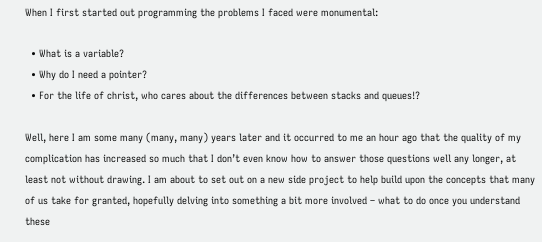When I first started out programming the problems I faced were monumental:

  • What is a variable?
  • Why do I need a pointer?
  • For the life of christ, who cares about the differences between stacks and queues!?

Well, here I am some many (many, many) years later and it occurred to me an hour ago that the quality of my complication has increased so much that I don’t even know how to answer those questions well any longer, at least not without drawing. I am about to set out on a new side project to help build upon the concepts that many of us take for granted, hopefully delving into something a bit more involved – what to do once you understand these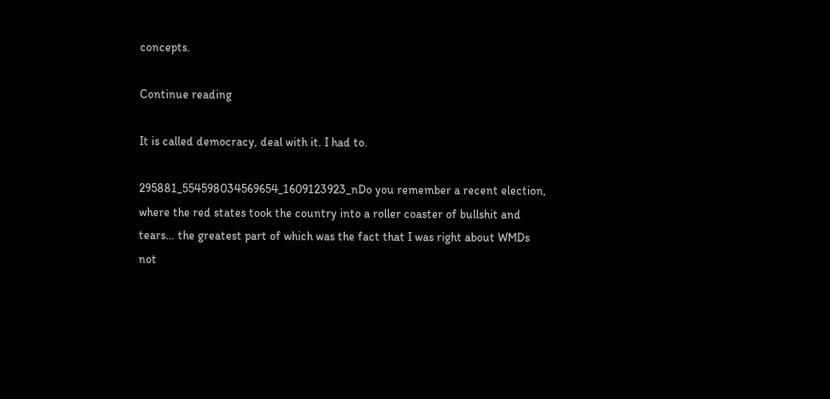concepts.

Continue reading

It is called democracy, deal with it. I had to.

295881_554598034569654_1609123923_nDo you remember a recent election, where the red states took the country into a roller coaster of bullshit and tears… the greatest part of which was the fact that I was right about WMDs not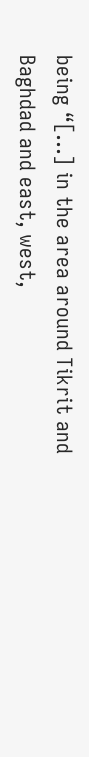being “[…] in the area around Tikrit and Baghdad and east, west,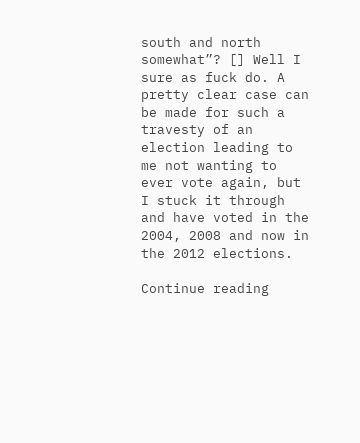south and north somewhat”? [] Well I sure as fuck do. A pretty clear case can be made for such a travesty of an election leading to me not wanting to ever vote again, but I stuck it through and have voted in the 2004, 2008 and now in the 2012 elections.

Continue reading